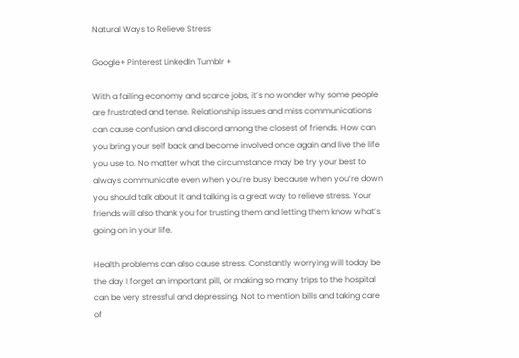Natural Ways to Relieve Stress

Google+ Pinterest LinkedIn Tumblr +

With a failing economy and scarce jobs, it’s no wonder why some people are frustrated and tense. Relationship issues and miss communications can cause confusion and discord among the closest of friends. How can you bring your self back and become involved once again and live the life you use to. No matter what the circumstance may be try your best to always communicate even when you’re busy because when you’re down you should talk about it and talking is a great way to relieve stress. Your friends will also thank you for trusting them and letting them know what’s going on in your life.

Health problems can also cause stress. Constantly worrying will today be the day I forget an important pill, or making so many trips to the hospital can be very stressful and depressing. Not to mention bills and taking care of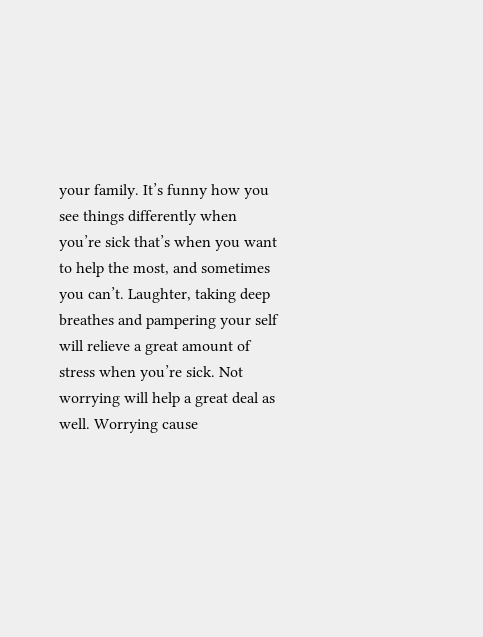your family. It’s funny how you see things differently when you’re sick that’s when you want to help the most, and sometimes you can’t. Laughter, taking deep breathes and pampering your self will relieve a great amount of stress when you’re sick. Not worrying will help a great deal as well. Worrying cause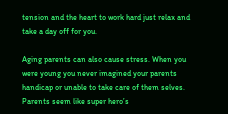tension and the heart to work hard just relax and take a day off for you.

Aging parents can also cause stress. When you were young you never imagined your parents handicap or unable to take care of them selves. Parents seem like super hero’s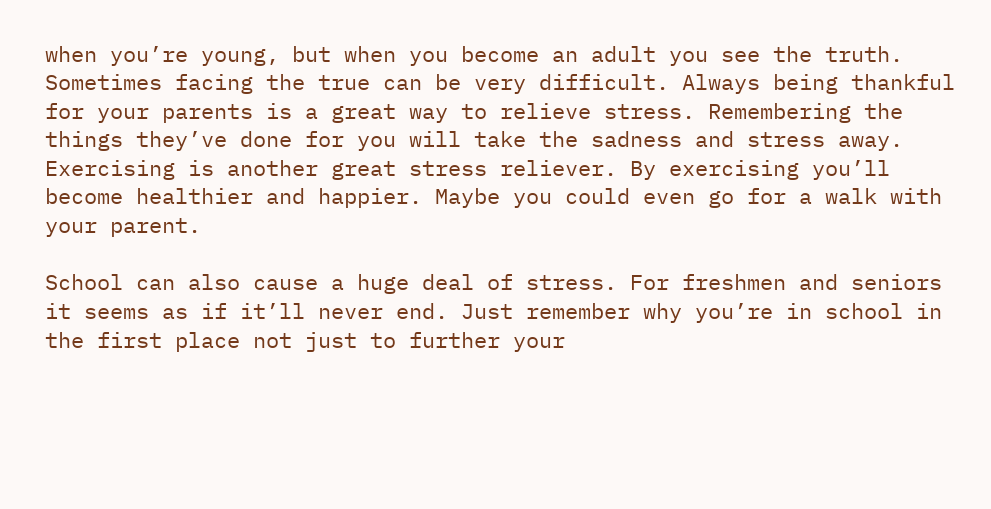when you’re young, but when you become an adult you see the truth. Sometimes facing the true can be very difficult. Always being thankful for your parents is a great way to relieve stress. Remembering the things they’ve done for you will take the sadness and stress away. Exercising is another great stress reliever. By exercising you’ll become healthier and happier. Maybe you could even go for a walk with your parent.

School can also cause a huge deal of stress. For freshmen and seniors it seems as if it’ll never end. Just remember why you’re in school in the first place not just to further your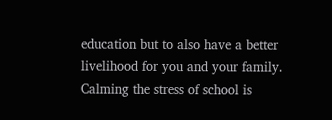education but to also have a better livelihood for you and your family. Calming the stress of school is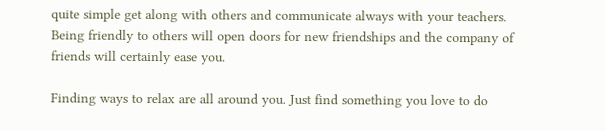quite simple get along with others and communicate always with your teachers. Being friendly to others will open doors for new friendships and the company of friends will certainly ease you.

Finding ways to relax are all around you. Just find something you love to do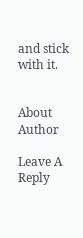and stick with it.


About Author

Leave A Reply